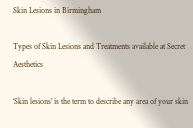Skin Lesions in Birmingham

Types of Skin Lesions and Treatments available at Secret Aesthetics

‘Skin lesions’ is the term to describe any area of your skin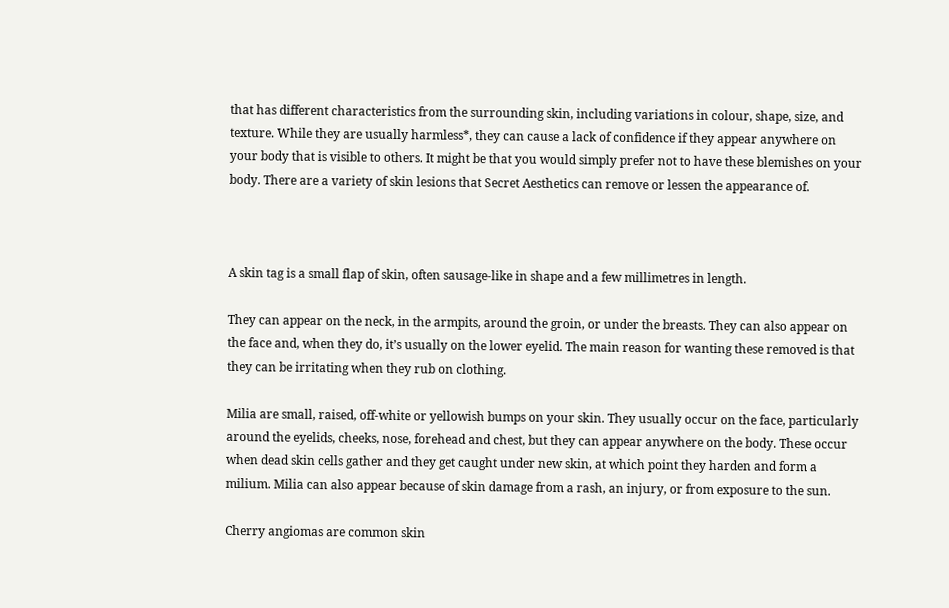that has different characteristics from the surrounding skin, including variations in colour, shape, size, and texture. While they are usually harmless*, they can cause a lack of confidence if they appear anywhere on your body that is visible to others. It might be that you would simply prefer not to have these blemishes on your body. There are a variety of skin lesions that Secret Aesthetics can remove or lessen the appearance of.



A skin tag is a small flap of skin, often sausage-like in shape and a few millimetres in length.

They can appear on the neck, in the armpits, around the groin, or under the breasts. They can also appear on the face and, when they do, it’s usually on the lower eyelid. The main reason for wanting these removed is that they can be irritating when they rub on clothing.

Milia are small, raised, off-white or yellowish bumps on your skin. They usually occur on the face, particularly around the eyelids, cheeks, nose, forehead and chest, but they can appear anywhere on the body. These occur when dead skin cells gather and they get caught under new skin, at which point they harden and form a milium. Milia can also appear because of skin damage from a rash, an injury, or from exposure to the sun.

Cherry angiomas are common skin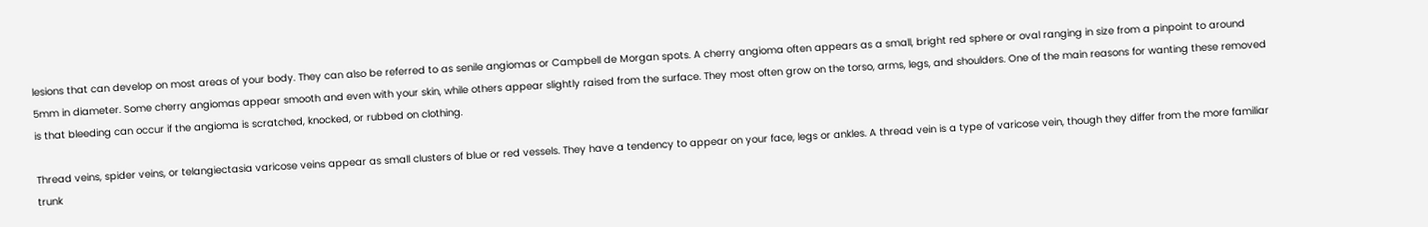lesions that can develop on most areas of your body. They can also be referred to as senile angiomas or Campbell de Morgan spots. A cherry angioma often appears as a small, bright red sphere or oval ranging in size from a pinpoint to around 5mm in diameter. Some cherry angiomas appear smooth and even with your skin, while others appear slightly raised from the surface. They most often grow on the torso, arms, legs, and shoulders. One of the main reasons for wanting these removed is that bleeding can occur if the angioma is scratched, knocked, or rubbed on clothing.

Thread veins, spider veins, or telangiectasia varicose veins appear as small clusters of blue or red vessels. They have a tendency to appear on your face, legs or ankles. A thread vein is a type of varicose vein, though they differ from the more familiar trunk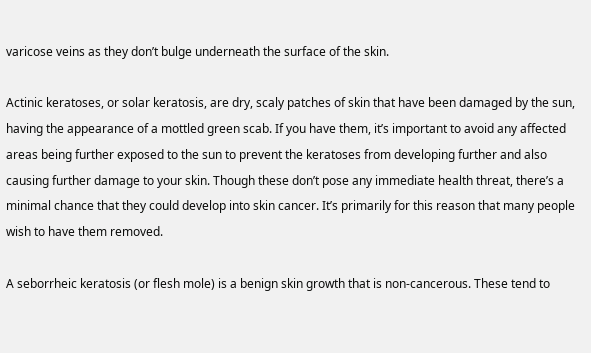varicose veins as they don’t bulge underneath the surface of the skin.

Actinic keratoses, or solar keratosis, are dry, scaly patches of skin that have been damaged by the sun, having the appearance of a mottled green scab. If you have them, it’s important to avoid any affected areas being further exposed to the sun to prevent the keratoses from developing further and also causing further damage to your skin. Though these don’t pose any immediate health threat, there’s a minimal chance that they could develop into skin cancer. It’s primarily for this reason that many people wish to have them removed.

A seborrheic keratosis (or flesh mole) is a benign skin growth that is non-cancerous. These tend to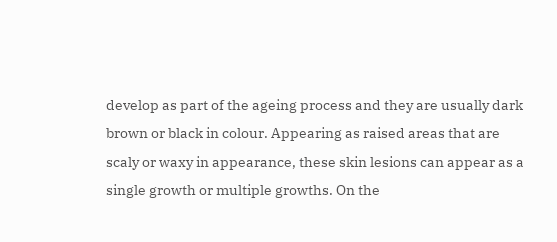develop as part of the ageing process and they are usually dark brown or black in colour. Appearing as raised areas that are scaly or waxy in appearance, these skin lesions can appear as a single growth or multiple growths. On the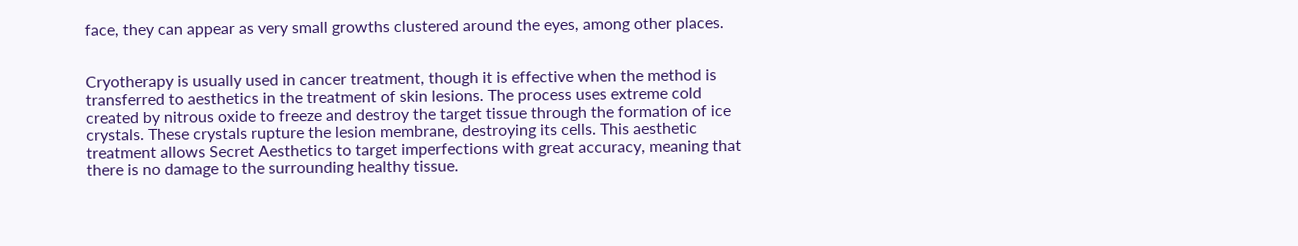face, they can appear as very small growths clustered around the eyes, among other places.


Cryotherapy is usually used in cancer treatment, though it is effective when the method is transferred to aesthetics in the treatment of skin lesions. The process uses extreme cold created by nitrous oxide to freeze and destroy the target tissue through the formation of ice crystals. These crystals rupture the lesion membrane, destroying its cells. This aesthetic treatment allows Secret Aesthetics to target imperfections with great accuracy, meaning that there is no damage to the surrounding healthy tissue.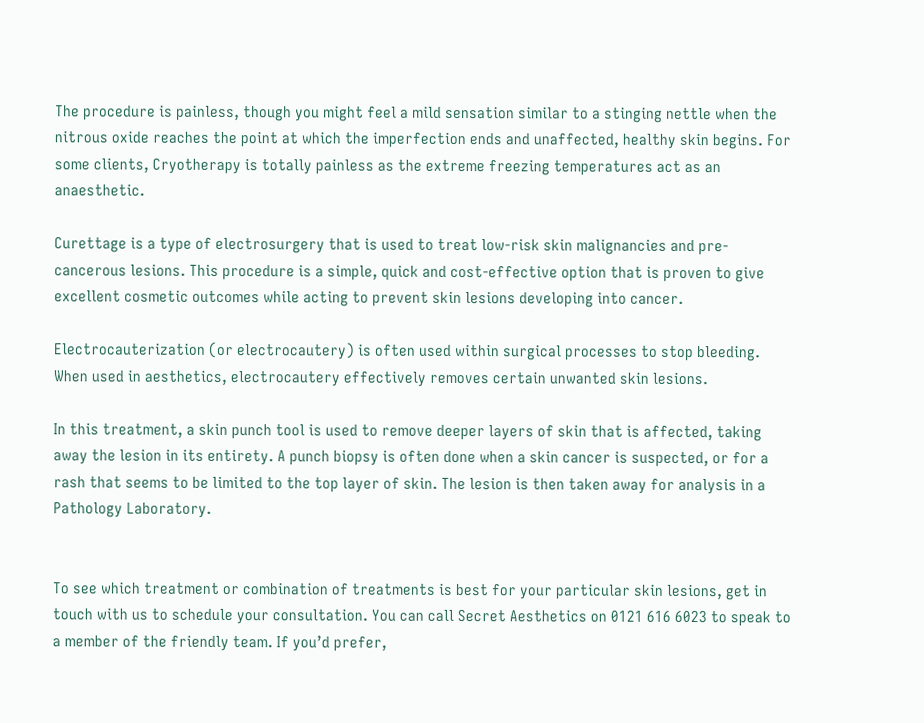The procedure is painless, though you might feel a mild sensation similar to a stinging nettle when the nitrous oxide reaches the point at which the imperfection ends and unaffected, healthy skin begins. For some clients, Cryotherapy is totally painless as the extreme freezing temperatures act as an anaesthetic.

Curettage is a type of electrosurgery that is used to treat low-risk skin malignancies and pre-cancerous lesions. This procedure is a simple, quick and cost-effective option that is proven to give excellent cosmetic outcomes while acting to prevent skin lesions developing into cancer.

Electrocauterization (or electrocautery) is often used within surgical processes to stop bleeding. When used in aesthetics, electrocautery effectively removes certain unwanted skin lesions.

In this treatment, a skin punch tool is used to remove deeper layers of skin that is affected, taking away the lesion in its entirety. A punch biopsy is often done when a skin cancer is suspected, or for a rash that seems to be limited to the top layer of skin. The lesion is then taken away for analysis in a Pathology Laboratory.


To see which treatment or combination of treatments is best for your particular skin lesions, get in touch with us to schedule your consultation. You can call Secret Aesthetics on 0121 616 6023 to speak to a member of the friendly team. If you’d prefer,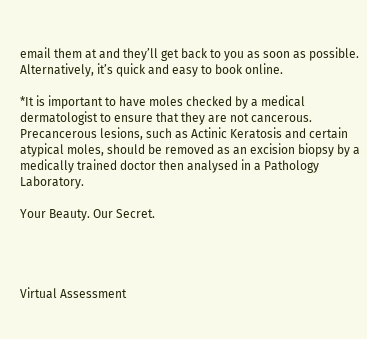email them at and they’ll get back to you as soon as possible. Alternatively, it’s quick and easy to book online.

*It is important to have moles checked by a medical dermatologist to ensure that they are not cancerous. Precancerous lesions, such as Actinic Keratosis and certain atypical moles, should be removed as an excision biopsy by a medically trained doctor then analysed in a Pathology Laboratory.

Your Beauty. Our Secret.




Virtual Assessment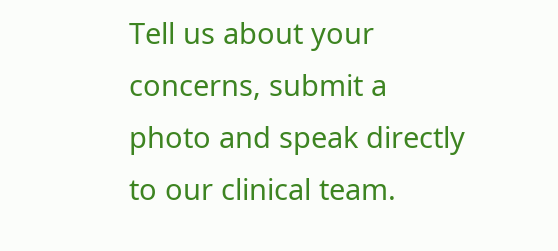Tell us about your concerns, submit a photo and speak directly to our clinical team.